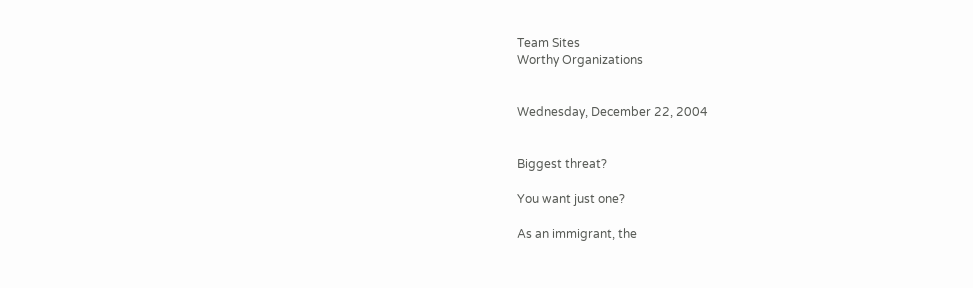Team Sites
Worthy Organizations


Wednesday, December 22, 2004


Biggest threat?

You want just one?

As an immigrant, the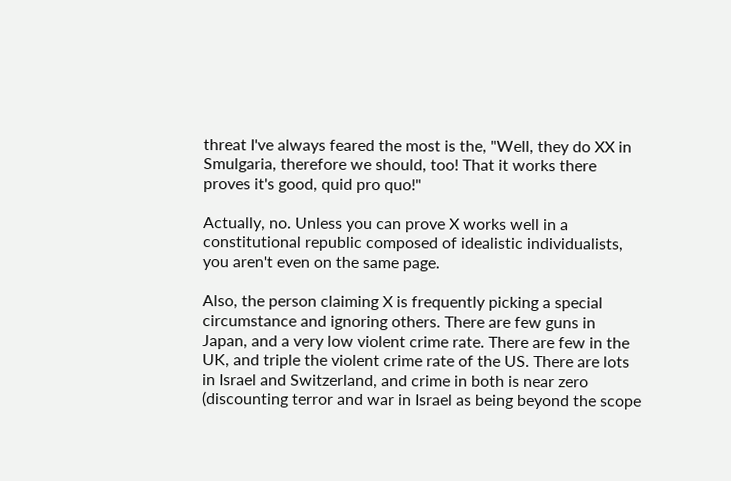threat I've always feared the most is the, "Well, they do XX in Smulgaria, therefore we should, too! That it works there proves it's good, quid pro quo!"

Actually, no. Unless you can prove X works well in a constitutional republic composed of idealistic individualists, you aren't even on the same page.

Also, the person claiming X is frequently picking a special circumstance and ignoring others. There are few guns in Japan, and a very low violent crime rate. There are few in the UK, and triple the violent crime rate of the US. There are lots in Israel and Switzerland, and crime in both is near zero (discounting terror and war in Israel as being beyond the scope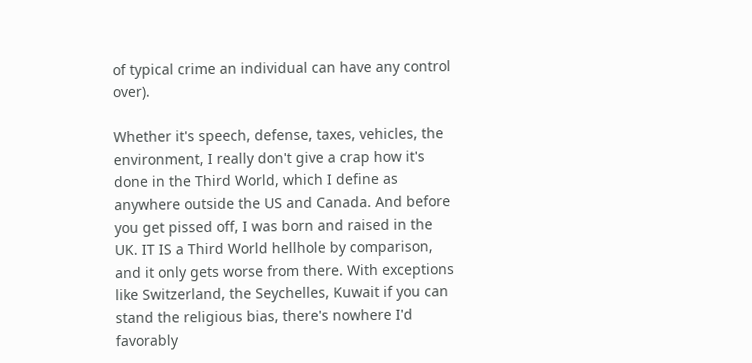of typical crime an individual can have any control over).

Whether it's speech, defense, taxes, vehicles, the environment, I really don't give a crap how it's done in the Third World, which I define as anywhere outside the US and Canada. And before you get pissed off, I was born and raised in the UK. IT IS a Third World hellhole by comparison, and it only gets worse from there. With exceptions like Switzerland, the Seychelles, Kuwait if you can stand the religious bias, there's nowhere I'd favorably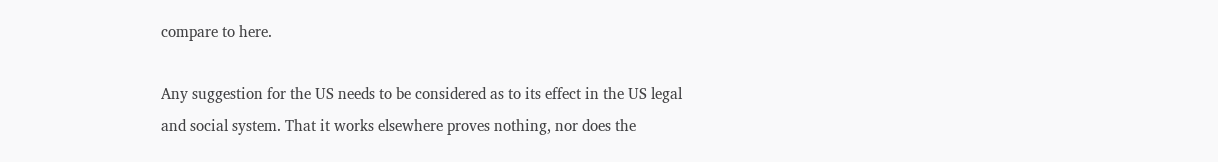compare to here.

Any suggestion for the US needs to be considered as to its effect in the US legal and social system. That it works elsewhere proves nothing, nor does the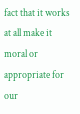fact that it works at all make it moral or appropriate for our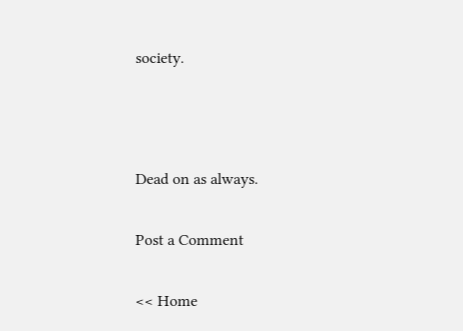society.



Dead on as always.

Post a Comment

<< Home